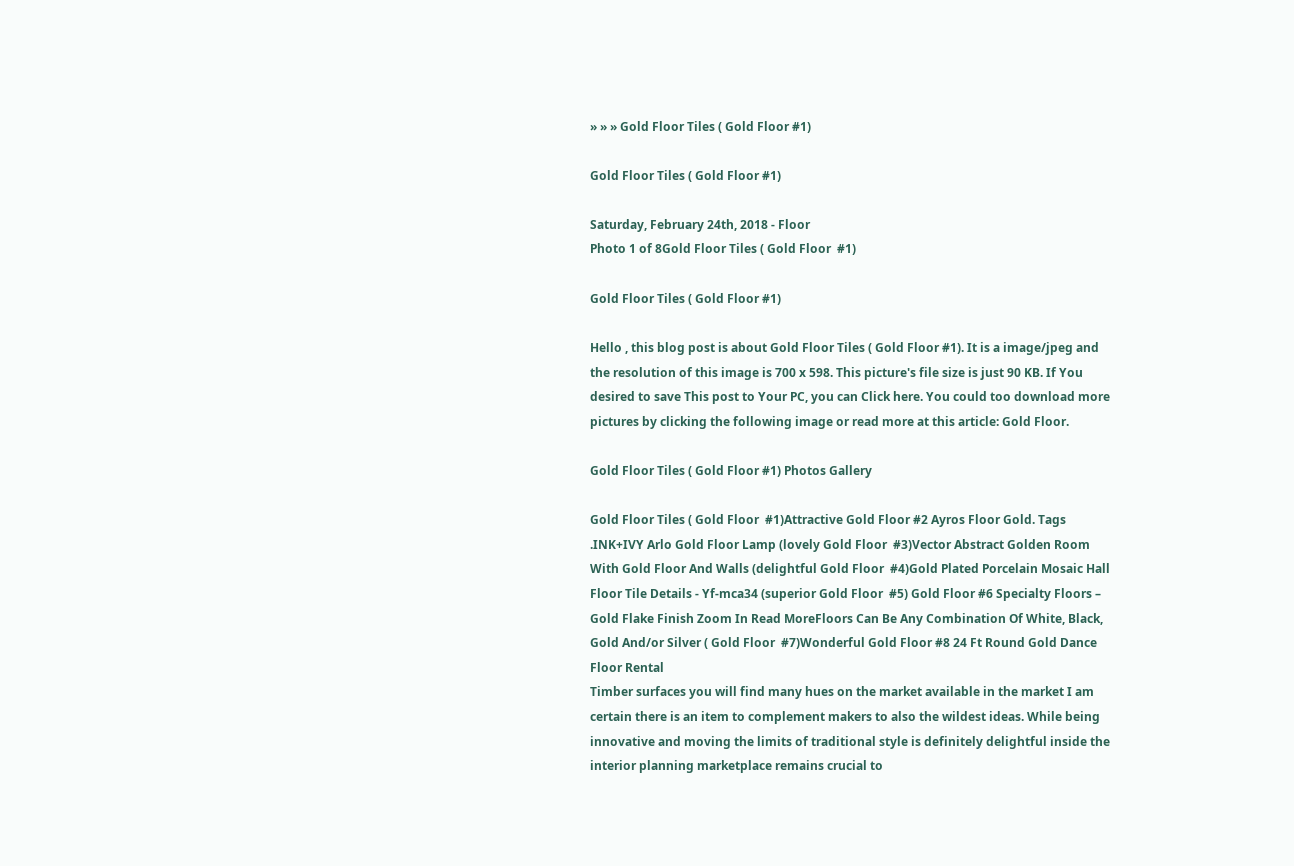» » » Gold Floor Tiles ( Gold Floor #1)

Gold Floor Tiles ( Gold Floor #1)

Saturday, February 24th, 2018 - Floor
Photo 1 of 8Gold Floor Tiles ( Gold Floor  #1)

Gold Floor Tiles ( Gold Floor #1)

Hello , this blog post is about Gold Floor Tiles ( Gold Floor #1). It is a image/jpeg and the resolution of this image is 700 x 598. This picture's file size is just 90 KB. If You desired to save This post to Your PC, you can Click here. You could too download more pictures by clicking the following image or read more at this article: Gold Floor.

Gold Floor Tiles ( Gold Floor #1) Photos Gallery

Gold Floor Tiles ( Gold Floor  #1)Attractive Gold Floor #2 Ayros Floor Gold. Tags .INK+IVY Arlo Gold Floor Lamp (lovely Gold Floor  #3)Vector Abstract Golden Room With Gold Floor And Walls (delightful Gold Floor  #4)Gold Plated Porcelain Mosaic Hall Floor Tile Details - Yf-mca34 (superior Gold Floor  #5) Gold Floor #6 Specialty Floors – Gold Flake Finish Zoom In Read MoreFloors Can Be Any Combination Of White, Black, Gold And/or Silver ( Gold Floor  #7)Wonderful Gold Floor #8 24 Ft Round Gold Dance Floor Rental
Timber surfaces you will find many hues on the market available in the market I am certain there is an item to complement makers to also the wildest ideas. While being innovative and moving the limits of traditional style is definitely delightful inside the interior planning marketplace remains crucial to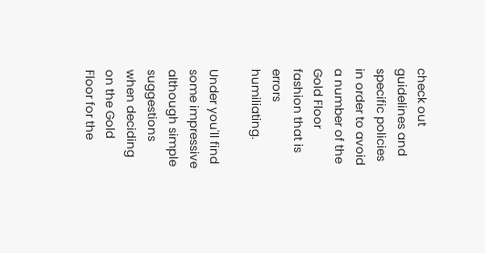check out guidelines and specific policies in order to avoid a number of the Gold Floor fashion that is errors humiliating.

Under you'll find some impressive although simple suggestions when deciding on the Gold Floor for the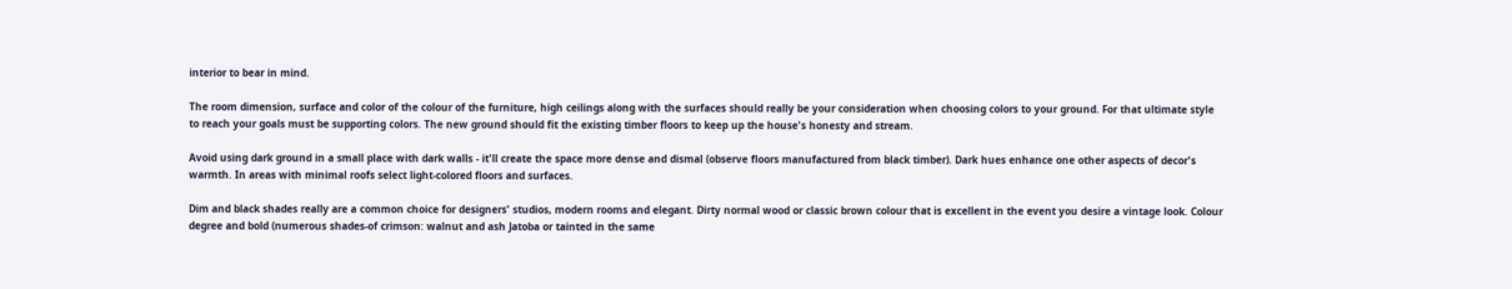interior to bear in mind.

The room dimension, surface and color of the colour of the furniture, high ceilings along with the surfaces should really be your consideration when choosing colors to your ground. For that ultimate style to reach your goals must be supporting colors. The new ground should fit the existing timber floors to keep up the house's honesty and stream.

Avoid using dark ground in a small place with dark walls - it'll create the space more dense and dismal (observe floors manufactured from black timber). Dark hues enhance one other aspects of decor's warmth. In areas with minimal roofs select light-colored floors and surfaces.

Dim and black shades really are a common choice for designers' studios, modern rooms and elegant. Dirty normal wood or classic brown colour that is excellent in the event you desire a vintage look. Colour degree and bold (numerous shades-of crimson: walnut and ash Jatoba or tainted in the same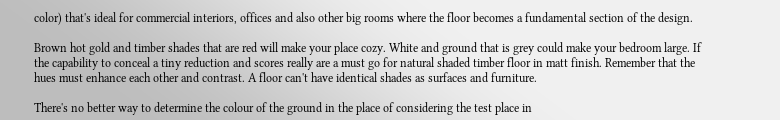color) that's ideal for commercial interiors, offices and also other big rooms where the floor becomes a fundamental section of the design.

Brown hot gold and timber shades that are red will make your place cozy. White and ground that is grey could make your bedroom large. If the capability to conceal a tiny reduction and scores really are a must go for natural shaded timber floor in matt finish. Remember that the hues must enhance each other and contrast. A floor can't have identical shades as surfaces and furniture.

There's no better way to determine the colour of the ground in the place of considering the test place in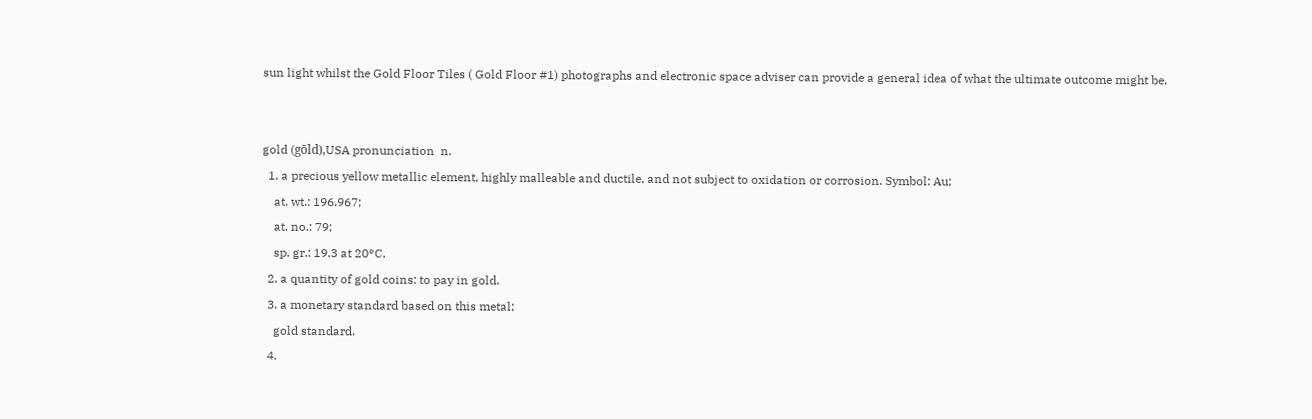sun light whilst the Gold Floor Tiles ( Gold Floor #1) photographs and electronic space adviser can provide a general idea of what the ultimate outcome might be.


gold (gōld),USA pronunciation  n.
  1. a precious yellow metallic element, highly malleable and ductile, and not subject to oxidation or corrosion. Symbol: Au;
    at. wt.: 196.967;
    at. no.: 79;
    sp. gr.: 19.3 at 20°C.
  2. a quantity of gold coins: to pay in gold.
  3. a monetary standard based on this metal;
    gold standard.
  4.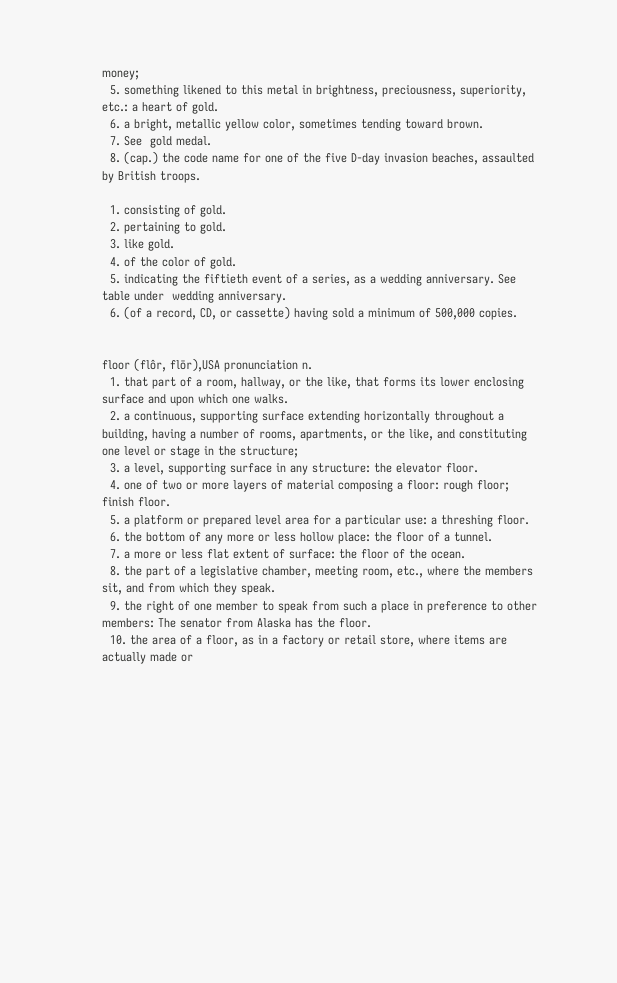money;
  5. something likened to this metal in brightness, preciousness, superiority, etc.: a heart of gold.
  6. a bright, metallic yellow color, sometimes tending toward brown.
  7. See  gold medal.
  8. (cap.) the code name for one of the five D-day invasion beaches, assaulted by British troops.

  1. consisting of gold.
  2. pertaining to gold.
  3. like gold.
  4. of the color of gold.
  5. indicating the fiftieth event of a series, as a wedding anniversary. See table under  wedding anniversary.
  6. (of a record, CD, or cassette) having sold a minimum of 500,000 copies.


floor (flôr, flōr),USA pronunciation n.
  1. that part of a room, hallway, or the like, that forms its lower enclosing surface and upon which one walks.
  2. a continuous, supporting surface extending horizontally throughout a building, having a number of rooms, apartments, or the like, and constituting one level or stage in the structure;
  3. a level, supporting surface in any structure: the elevator floor.
  4. one of two or more layers of material composing a floor: rough floor; finish floor.
  5. a platform or prepared level area for a particular use: a threshing floor.
  6. the bottom of any more or less hollow place: the floor of a tunnel.
  7. a more or less flat extent of surface: the floor of the ocean.
  8. the part of a legislative chamber, meeting room, etc., where the members sit, and from which they speak.
  9. the right of one member to speak from such a place in preference to other members: The senator from Alaska has the floor.
  10. the area of a floor, as in a factory or retail store, where items are actually made or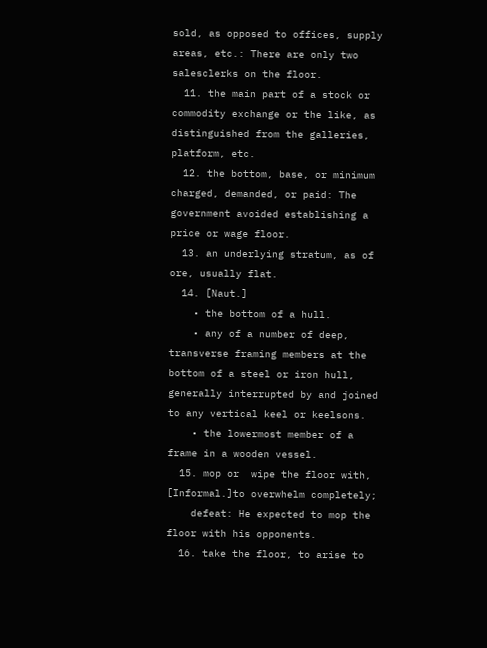sold, as opposed to offices, supply areas, etc.: There are only two salesclerks on the floor.
  11. the main part of a stock or commodity exchange or the like, as distinguished from the galleries, platform, etc.
  12. the bottom, base, or minimum charged, demanded, or paid: The government avoided establishing a price or wage floor.
  13. an underlying stratum, as of ore, usually flat.
  14. [Naut.]
    • the bottom of a hull.
    • any of a number of deep, transverse framing members at the bottom of a steel or iron hull, generally interrupted by and joined to any vertical keel or keelsons.
    • the lowermost member of a frame in a wooden vessel.
  15. mop or  wipe the floor with, [Informal.]to overwhelm completely;
    defeat: He expected to mop the floor with his opponents.
  16. take the floor, to arise to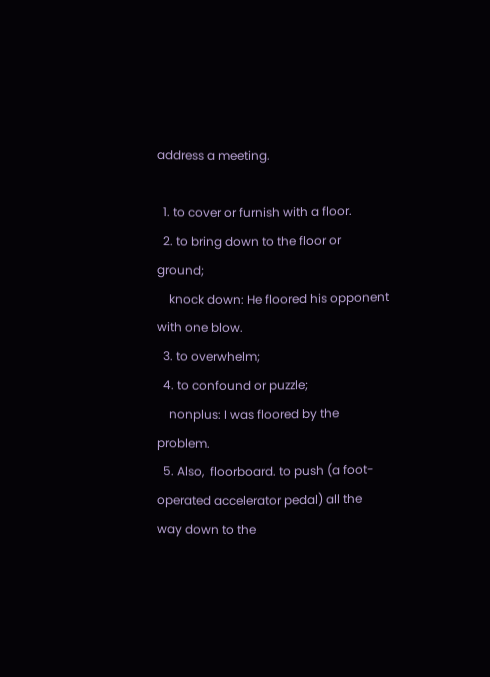address a meeting.

  1. to cover or furnish with a floor.
  2. to bring down to the floor or ground;
    knock down: He floored his opponent with one blow.
  3. to overwhelm;
  4. to confound or puzzle;
    nonplus: I was floored by the problem.
  5. Also,  floorboard. to push (a foot-operated accelerator pedal) all the way down to the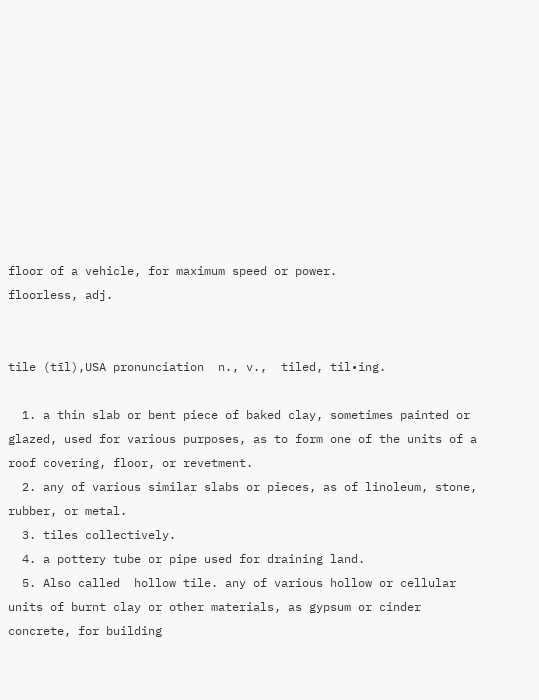floor of a vehicle, for maximum speed or power.
floorless, adj.


tile (tīl),USA pronunciation  n., v.,  tiled, til•ing.

  1. a thin slab or bent piece of baked clay, sometimes painted or glazed, used for various purposes, as to form one of the units of a roof covering, floor, or revetment.
  2. any of various similar slabs or pieces, as of linoleum, stone, rubber, or metal.
  3. tiles collectively.
  4. a pottery tube or pipe used for draining land.
  5. Also called  hollow tile. any of various hollow or cellular units of burnt clay or other materials, as gypsum or cinder concrete, for building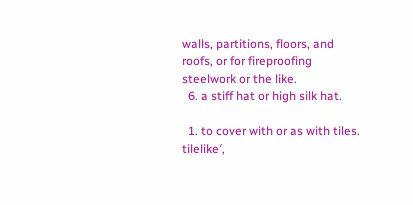walls, partitions, floors, and roofs, or for fireproofing steelwork or the like.
  6. a stiff hat or high silk hat.

  1. to cover with or as with tiles.
tilelike′,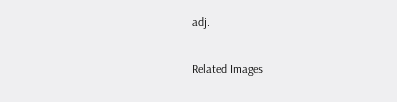adj.

Related Images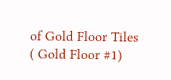of Gold Floor Tiles ( Gold Floor #1)